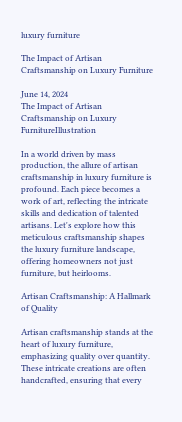luxury furniture

The Impact of Artisan Craftsmanship on Luxury Furniture

June 14, 2024
The Impact of Artisan Craftsmanship on Luxury FurnitureIllustration

In a world driven by mass production, the allure of artisan craftsmanship in luxury furniture is profound. Each piece becomes a work of art, reflecting the intricate skills and dedication of talented artisans. Let's explore how this meticulous craftsmanship shapes the luxury furniture landscape, offering homeowners not just furniture, but heirlooms.

Artisan Craftsmanship: A Hallmark of Quality

Artisan craftsmanship stands at the heart of luxury furniture, emphasizing quality over quantity. These intricate creations are often handcrafted, ensuring that every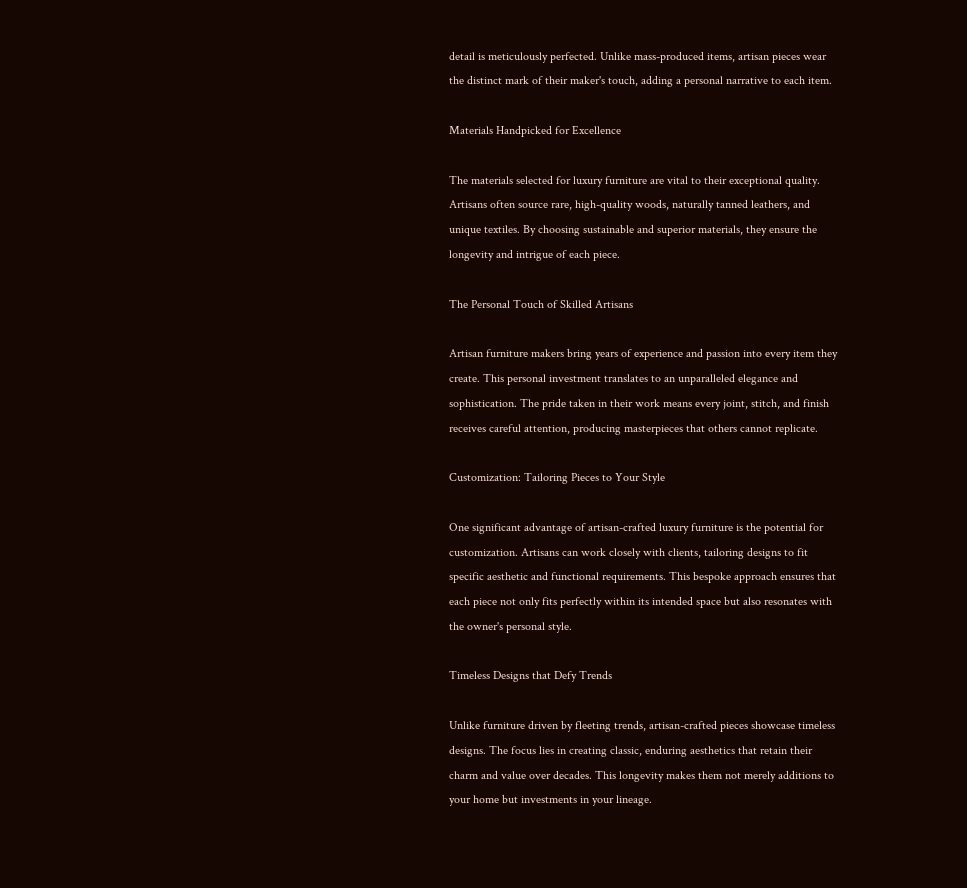detail is meticulously perfected. Unlike mass-produced items, artisan pieces wear the distinct mark of their maker's touch, adding a personal narrative to each item.

Materials Handpicked for Excellence

The materials selected for luxury furniture are vital to their exceptional quality. Artisans often source rare, high-quality woods, naturally tanned leathers, and unique textiles. By choosing sustainable and superior materials, they ensure the longevity and intrigue of each piece.

The Personal Touch of Skilled Artisans

Artisan furniture makers bring years of experience and passion into every item they create. This personal investment translates to an unparalleled elegance and sophistication. The pride taken in their work means every joint, stitch, and finish receives careful attention, producing masterpieces that others cannot replicate.

Customization: Tailoring Pieces to Your Style

One significant advantage of artisan-crafted luxury furniture is the potential for customization. Artisans can work closely with clients, tailoring designs to fit specific aesthetic and functional requirements. This bespoke approach ensures that each piece not only fits perfectly within its intended space but also resonates with the owner's personal style.

Timeless Designs that Defy Trends

Unlike furniture driven by fleeting trends, artisan-crafted pieces showcase timeless designs. The focus lies in creating classic, enduring aesthetics that retain their charm and value over decades. This longevity makes them not merely additions to your home but investments in your lineage.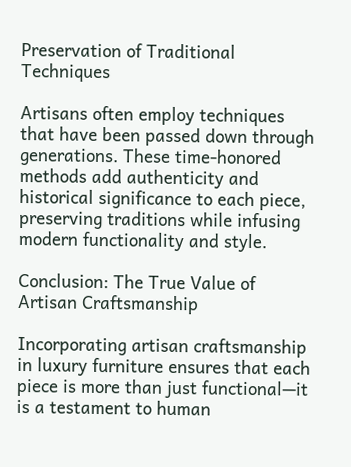Preservation of Traditional Techniques

Artisans often employ techniques that have been passed down through generations. These time-honored methods add authenticity and historical significance to each piece, preserving traditions while infusing modern functionality and style.

Conclusion: The True Value of Artisan Craftsmanship

Incorporating artisan craftsmanship in luxury furniture ensures that each piece is more than just functional—it is a testament to human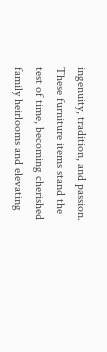ingenuity, tradition, and passion. These furniture items stand the test of time, becoming cherished family heirlooms and elevating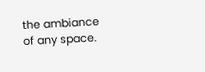the ambiance of any space.